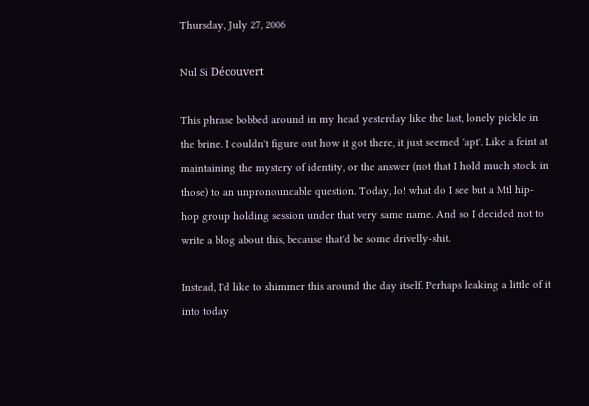Thursday, July 27, 2006

Nul Si Découvert

This phrase bobbed around in my head yesterday like the last, lonely pickle in the brine. I couldn't figure out how it got there, it just seemed 'apt'. Like a feint at maintaining the mystery of identity, or the answer (not that I hold much stock in those) to an unpronouncable question. Today, lo! what do I see but a Mtl hip-hop group holding session under that very same name. And so I decided not to write a blog about this, because that'd be some drivelly-shit.

Instead, I'd like to shimmer this around the day itself. Perhaps leaking a little of it into today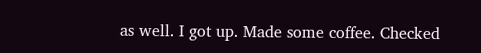as well. I got up. Made some coffee. Checked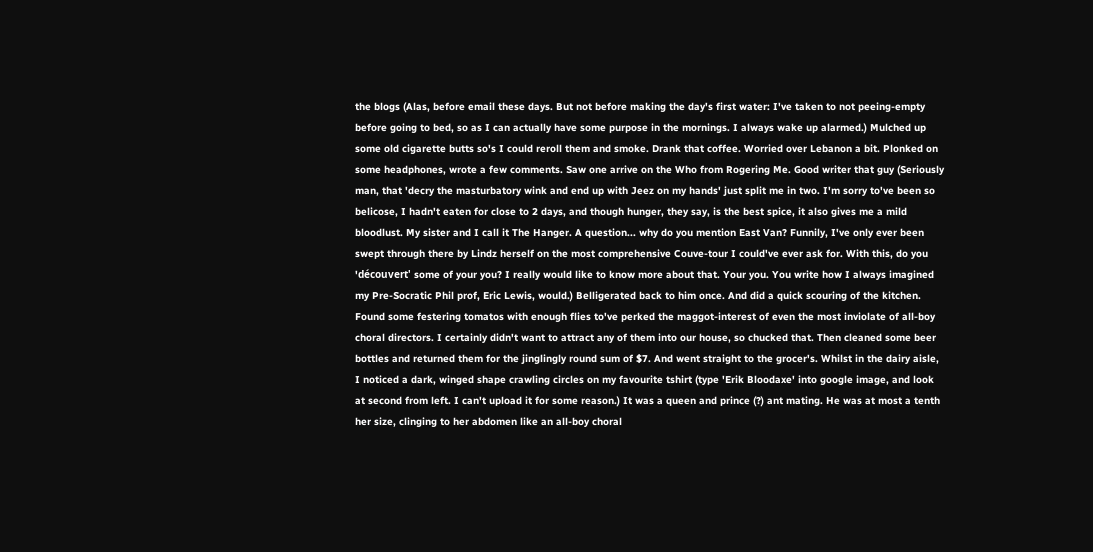the blogs (Alas, before email these days. But not before making the day's first water: I've taken to not peeing-empty before going to bed, so as I can actually have some purpose in the mornings. I always wake up alarmed.) Mulched up some old cigarette butts so's I could reroll them and smoke. Drank that coffee. Worried over Lebanon a bit. Plonked on some headphones, wrote a few comments. Saw one arrive on the Who from Rogering Me. Good writer that guy (Seriously man, that 'decry the masturbatory wink and end up with Jeez on my hands' just split me in two. I'm sorry to've been so belicose, I hadn't eaten for close to 2 days, and though hunger, they say, is the best spice, it also gives me a mild bloodlust. My sister and I call it The Hanger. A question... why do you mention East Van? Funnily, I've only ever been swept through there by Lindz herself on the most comprehensive Couve-tour I could've ever ask for. With this, do you 'découvert' some of your you? I really would like to know more about that. Your you. You write how I always imagined my Pre-Socratic Phil prof, Eric Lewis, would.) Belligerated back to him once. And did a quick scouring of the kitchen. Found some festering tomatos with enough flies to've perked the maggot-interest of even the most inviolate of all-boy choral directors. I certainly didn't want to attract any of them into our house, so chucked that. Then cleaned some beer bottles and returned them for the jinglingly round sum of $7. And went straight to the grocer's. Whilst in the dairy aisle, I noticed a dark, winged shape crawling circles on my favourite tshirt (type 'Erik Bloodaxe' into google image, and look at second from left. I can't upload it for some reason.) It was a queen and prince (?) ant mating. He was at most a tenth her size, clinging to her abdomen like an all-boy choral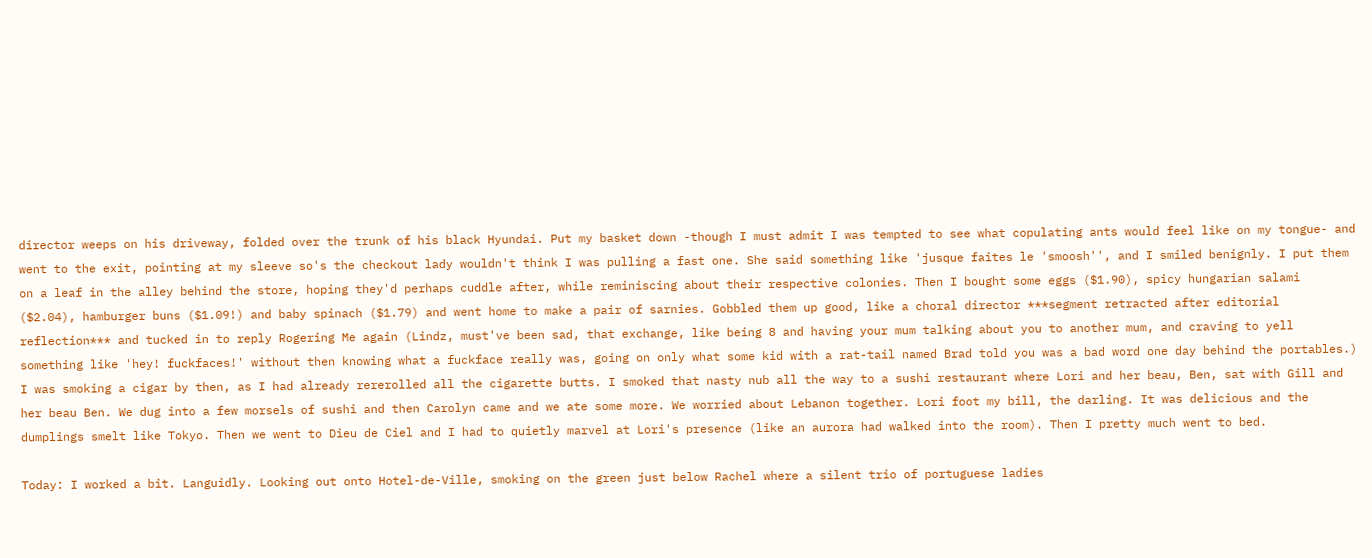director weeps on his driveway, folded over the trunk of his black Hyundai. Put my basket down -though I must admit I was tempted to see what copulating ants would feel like on my tongue- and went to the exit, pointing at my sleeve so's the checkout lady wouldn't think I was pulling a fast one. She said something like 'jusque faites le 'smoosh'', and I smiled benignly. I put them on a leaf in the alley behind the store, hoping they'd perhaps cuddle after, while reminiscing about their respective colonies. Then I bought some eggs ($1.90), spicy hungarian salami ($2.04), hamburger buns ($1.09!) and baby spinach ($1.79) and went home to make a pair of sarnies. Gobbled them up good, like a choral director ***segment retracted after editorial reflection*** and tucked in to reply Rogering Me again (Lindz, must've been sad, that exchange, like being 8 and having your mum talking about you to another mum, and craving to yell something like 'hey! fuckfaces!' without then knowing what a fuckface really was, going on only what some kid with a rat-tail named Brad told you was a bad word one day behind the portables.) I was smoking a cigar by then, as I had already rererolled all the cigarette butts. I smoked that nasty nub all the way to a sushi restaurant where Lori and her beau, Ben, sat with Gill and her beau Ben. We dug into a few morsels of sushi and then Carolyn came and we ate some more. We worried about Lebanon together. Lori foot my bill, the darling. It was delicious and the dumplings smelt like Tokyo. Then we went to Dieu de Ciel and I had to quietly marvel at Lori's presence (like an aurora had walked into the room). Then I pretty much went to bed.

Today: I worked a bit. Languidly. Looking out onto Hotel-de-Ville, smoking on the green just below Rachel where a silent trio of portuguese ladies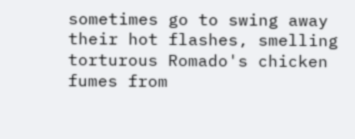sometimes go to swing away their hot flashes, smelling torturous Romado's chicken fumes from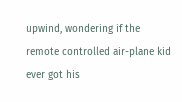upwind, wondering if the remote controlled air-plane kid ever got his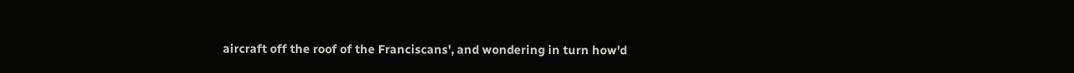aircraft off the roof of the Franciscans', and wondering in turn how'd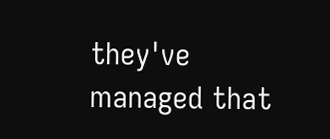they've managed that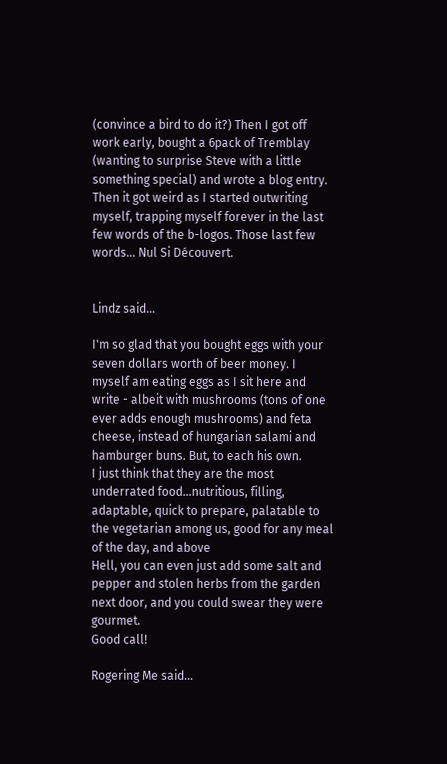(convince a bird to do it?) Then I got off work early, bought a 6pack of Tremblay (wanting to surprise Steve with a little something special) and wrote a blog entry. Then it got weird as I started outwriting myself, trapping myself forever in the last few words of the b-logos. Those last few words... Nul Si Découvert.


Lindz said...

I'm so glad that you bought eggs with your seven dollars worth of beer money. I myself am eating eggs as I sit here and write - albeit with mushrooms (tons of one ever adds enough mushrooms) and feta cheese, instead of hungarian salami and hamburger buns. But, to each his own.
I just think that they are the most underrated food...nutritious, filling, adaptable, quick to prepare, palatable to the vegetarian among us, good for any meal of the day, and above
Hell, you can even just add some salt and pepper and stolen herbs from the garden next door, and you could swear they were gourmet.
Good call!

Rogering Me said...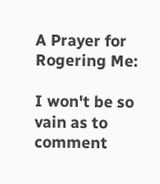A Prayer for Rogering Me:

I won't be so vain as to comment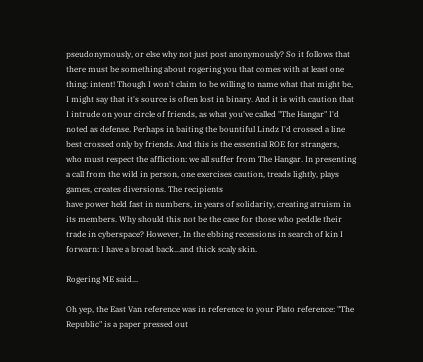pseudonymously, or else why not just post anonymously? So it follows that there must be something about rogering you that comes with at least one thing: intent! Though I won't claim to be willing to name what that might be, I might say that it's source is often lost in binary. And it is with caution that I intrude on your circle of friends, as what you've called "The Hangar" I'd noted as defense. Perhaps in baiting the bountiful Lindz I'd crossed a line best crossed only by friends. And this is the essential ROE for strangers, who must respect the affliction: we all suffer from The Hangar. In presenting a call from the wild in person, one exercises caution, treads lightly, plays games, creates diversions. The recipients
have power held fast in numbers, in years of solidarity, creating atruism in its members. Why should this not be the case for those who peddle their trade in cyberspace? However, In the ebbing recessions in search of kin I forwarn: I have a broad back...and thick scaly skin.

Rogering ME said...

Oh yep, the East Van reference was in reference to your Plato reference: "The Republic" is a paper pressed out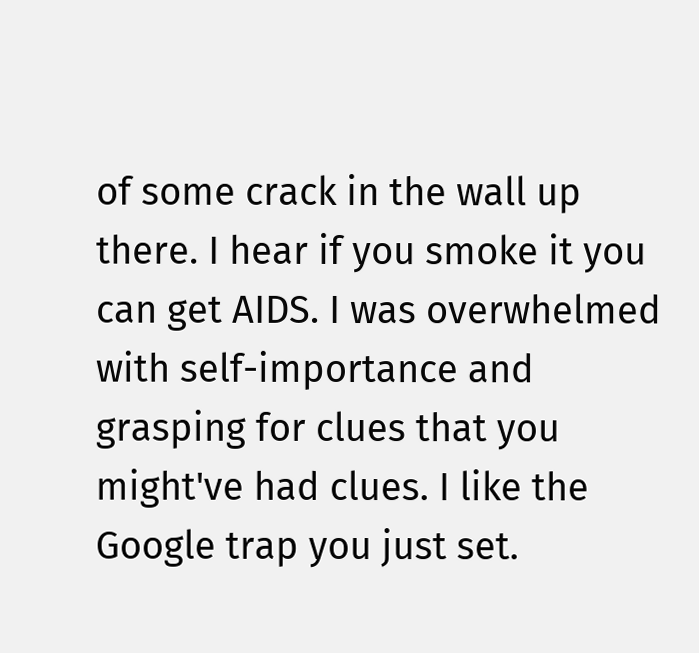of some crack in the wall up there. I hear if you smoke it you can get AIDS. I was overwhelmed with self-importance and grasping for clues that you might've had clues. I like the Google trap you just set.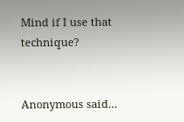Mind if I use that technique?


Anonymous said...